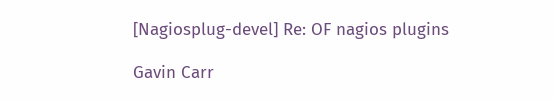[Nagiosplug-devel] Re: OF nagios plugins

Gavin Carr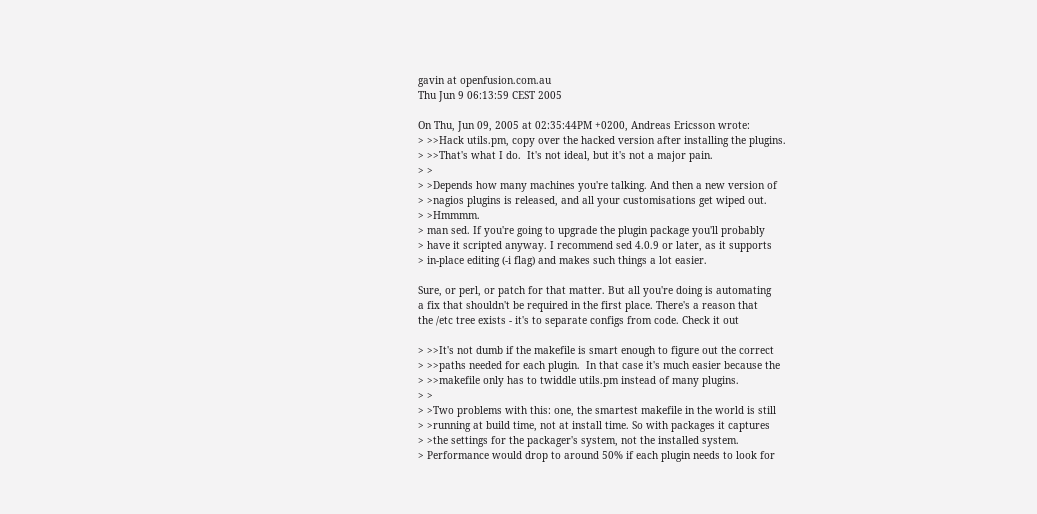gavin at openfusion.com.au
Thu Jun 9 06:13:59 CEST 2005

On Thu, Jun 09, 2005 at 02:35:44PM +0200, Andreas Ericsson wrote:
> >>Hack utils.pm, copy over the hacked version after installing the plugins.
> >>That's what I do.  It's not ideal, but it's not a major pain.
> >
> >Depends how many machines you're talking. And then a new version of
> >nagios plugins is released, and all your customisations get wiped out.
> >Hmmmm.
> man sed. If you're going to upgrade the plugin package you'll probably
> have it scripted anyway. I recommend sed 4.0.9 or later, as it supports
> in-place editing (-i flag) and makes such things a lot easier.

Sure, or perl, or patch for that matter. But all you're doing is automating
a fix that shouldn't be required in the first place. There's a reason that
the /etc tree exists - it's to separate configs from code. Check it out

> >>It's not dumb if the makefile is smart enough to figure out the correct
> >>paths needed for each plugin.  In that case it's much easier because the
> >>makefile only has to twiddle utils.pm instead of many plugins.
> >
> >Two problems with this: one, the smartest makefile in the world is still
> >running at build time, not at install time. So with packages it captures
> >the settings for the packager's system, not the installed system.
> Performance would drop to around 50% if each plugin needs to look for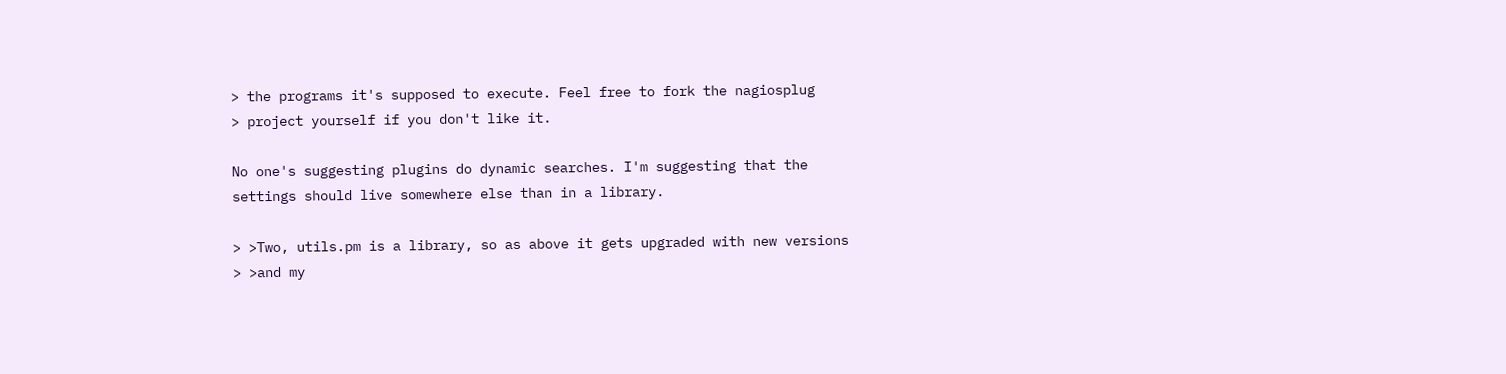> the programs it's supposed to execute. Feel free to fork the nagiosplug
> project yourself if you don't like it.

No one's suggesting plugins do dynamic searches. I'm suggesting that the
settings should live somewhere else than in a library.

> >Two, utils.pm is a library, so as above it gets upgraded with new versions
> >and my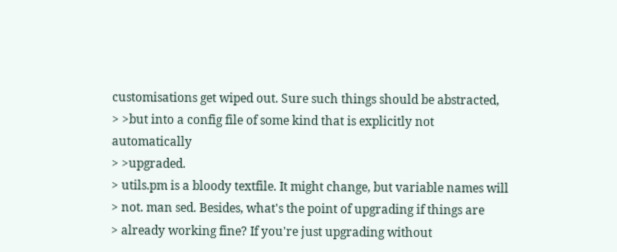customisations get wiped out. Sure such things should be abstracted,
> >but into a config file of some kind that is explicitly not automatically
> >upgraded.
> utils.pm is a bloody textfile. It might change, but variable names will
> not. man sed. Besides, what's the point of upgrading if things are
> already working fine? If you're just upgrading without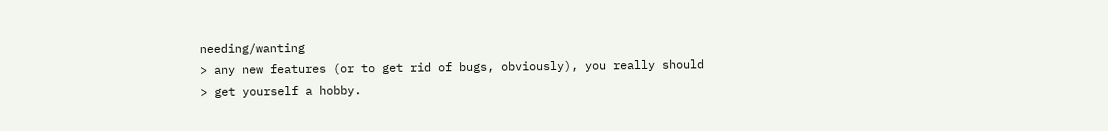needing/wanting
> any new features (or to get rid of bugs, obviously), you really should
> get yourself a hobby.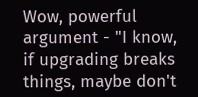Wow, powerful argument - "I know, if upgrading breaks things, maybe don't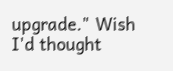upgrade." Wish I'd thought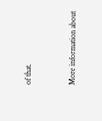of that.


More information about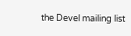the Devel mailing list